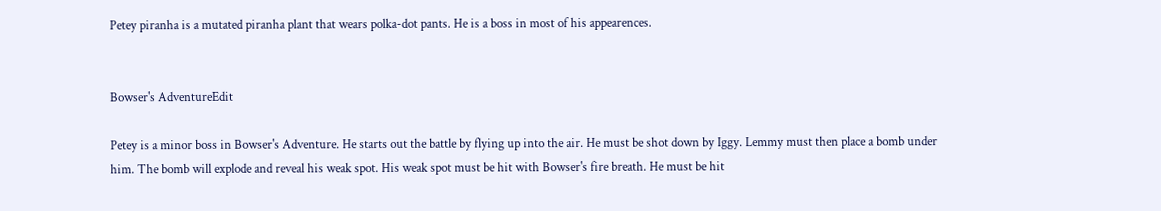Petey piranha is a mutated piranha plant that wears polka-dot pants. He is a boss in most of his appearences.


Bowser's AdventureEdit

Petey is a minor boss in Bowser's Adventure. He starts out the battle by flying up into the air. He must be shot down by Iggy. Lemmy must then place a bomb under him. The bomb will explode and reveal his weak spot. His weak spot must be hit with Bowser's fire breath. He must be hit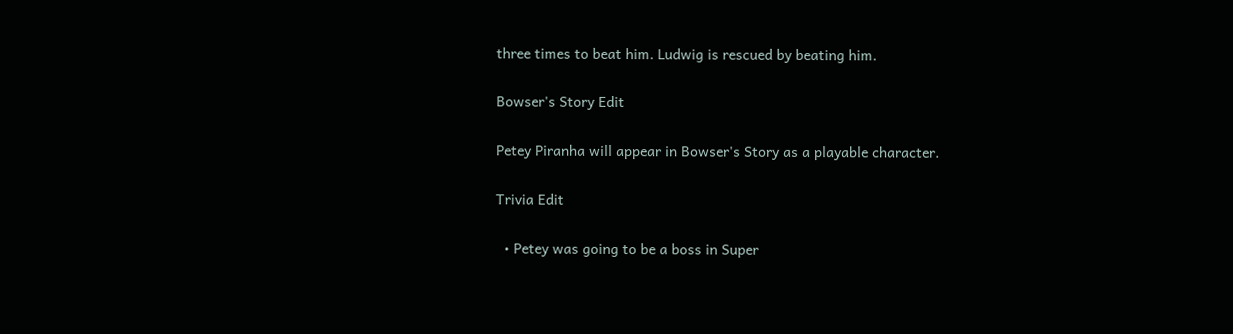three times to beat him. Ludwig is rescued by beating him.

Bowser's Story Edit

Petey Piranha will appear in Bowser's Story as a playable character.

Trivia Edit

  • Petey was going to be a boss in Super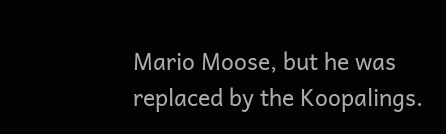Mario Moose, but he was replaced by the Koopalings.